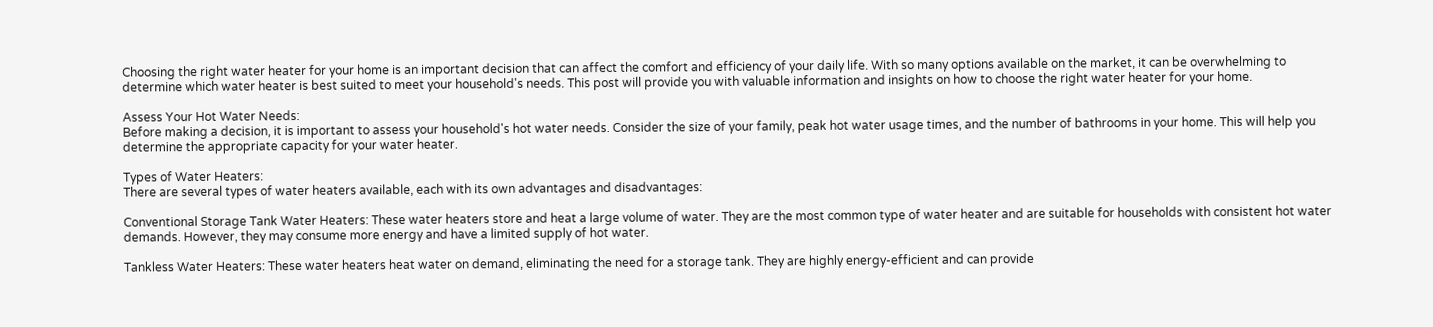Choosing the right water heater for your home is an important decision that can affect the comfort and efficiency of your daily life. With so many options available on the market, it can be overwhelming to determine which water heater is best suited to meet your household's needs. This post will provide you with valuable information and insights on how to choose the right water heater for your home.

Assess Your Hot Water Needs:
Before making a decision, it is important to assess your household's hot water needs. Consider the size of your family, peak hot water usage times, and the number of bathrooms in your home. This will help you determine the appropriate capacity for your water heater.

Types of Water Heaters:
There are several types of water heaters available, each with its own advantages and disadvantages:

Conventional Storage Tank Water Heaters: These water heaters store and heat a large volume of water. They are the most common type of water heater and are suitable for households with consistent hot water demands. However, they may consume more energy and have a limited supply of hot water.

Tankless Water Heaters: These water heaters heat water on demand, eliminating the need for a storage tank. They are highly energy-efficient and can provide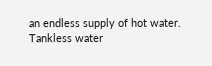an endless supply of hot water. Tankless water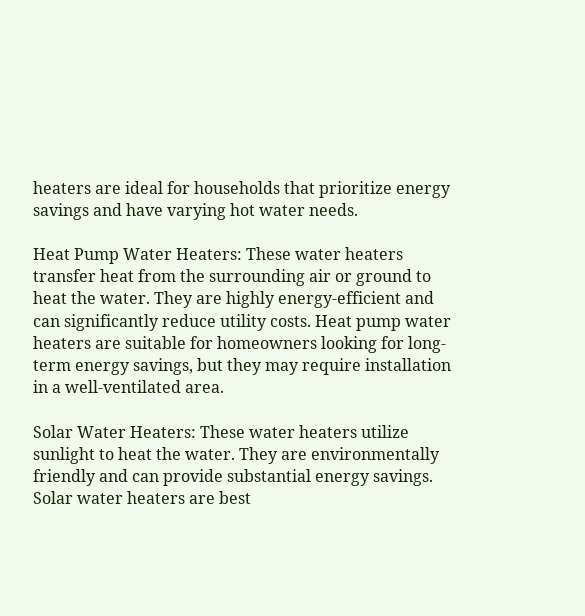heaters are ideal for households that prioritize energy savings and have varying hot water needs.

Heat Pump Water Heaters: These water heaters transfer heat from the surrounding air or ground to heat the water. They are highly energy-efficient and can significantly reduce utility costs. Heat pump water heaters are suitable for homeowners looking for long-term energy savings, but they may require installation in a well-ventilated area.

Solar Water Heaters: These water heaters utilize sunlight to heat the water. They are environmentally friendly and can provide substantial energy savings. Solar water heaters are best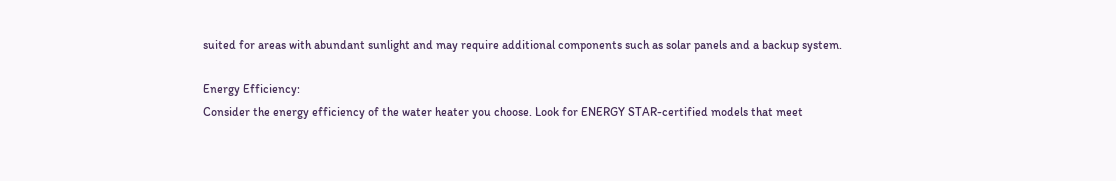suited for areas with abundant sunlight and may require additional components such as solar panels and a backup system.

Energy Efficiency:
Consider the energy efficiency of the water heater you choose. Look for ENERGY STAR-certified models that meet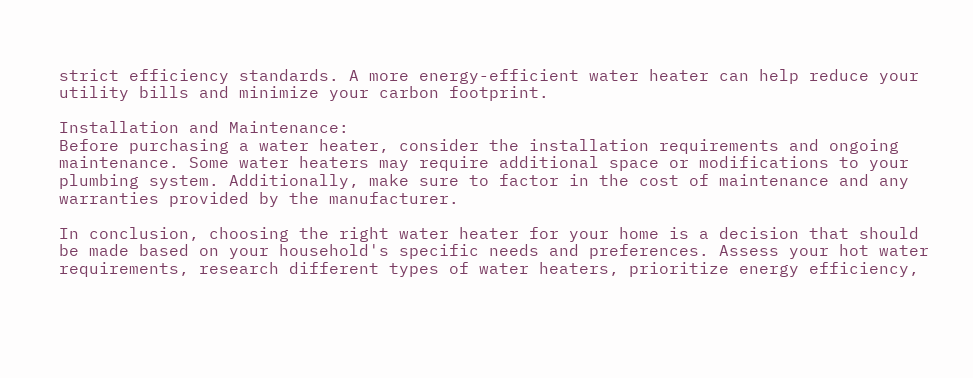strict efficiency standards. A more energy-efficient water heater can help reduce your utility bills and minimize your carbon footprint.

Installation and Maintenance:
Before purchasing a water heater, consider the installation requirements and ongoing maintenance. Some water heaters may require additional space or modifications to your plumbing system. Additionally, make sure to factor in the cost of maintenance and any warranties provided by the manufacturer.

In conclusion, choosing the right water heater for your home is a decision that should be made based on your household's specific needs and preferences. Assess your hot water requirements, research different types of water heaters, prioritize energy efficiency,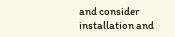and consider installation and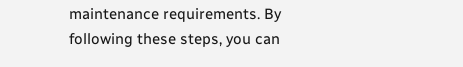maintenance requirements. By following these steps, you can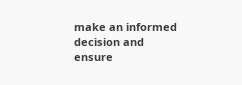make an informed decision and ensure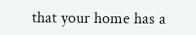that your home has a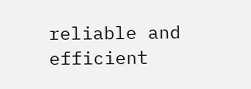reliable and efficient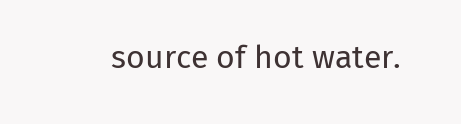source of hot water.